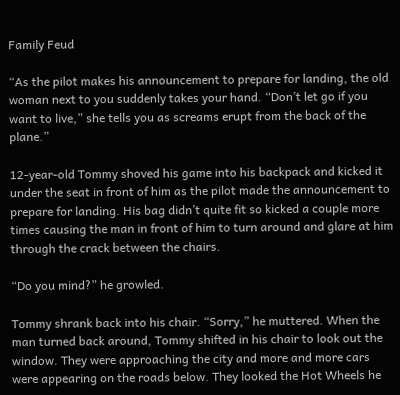Family Feud

“As the pilot makes his announcement to prepare for landing, the old woman next to you suddenly takes your hand. “Don’t let go if you want to live,” she tells you as screams erupt from the back of the plane.”

12-year-old Tommy shoved his game into his backpack and kicked it under the seat in front of him as the pilot made the announcement to prepare for landing. His bag didn’t quite fit so kicked a couple more times causing the man in front of him to turn around and glare at him through the crack between the chairs.

“Do you mind?” he growled.

Tommy shrank back into his chair. “Sorry,” he muttered. When the man turned back around, Tommy shifted in his chair to look out the window. They were approaching the city and more and more cars were appearing on the roads below. They looked the Hot Wheels he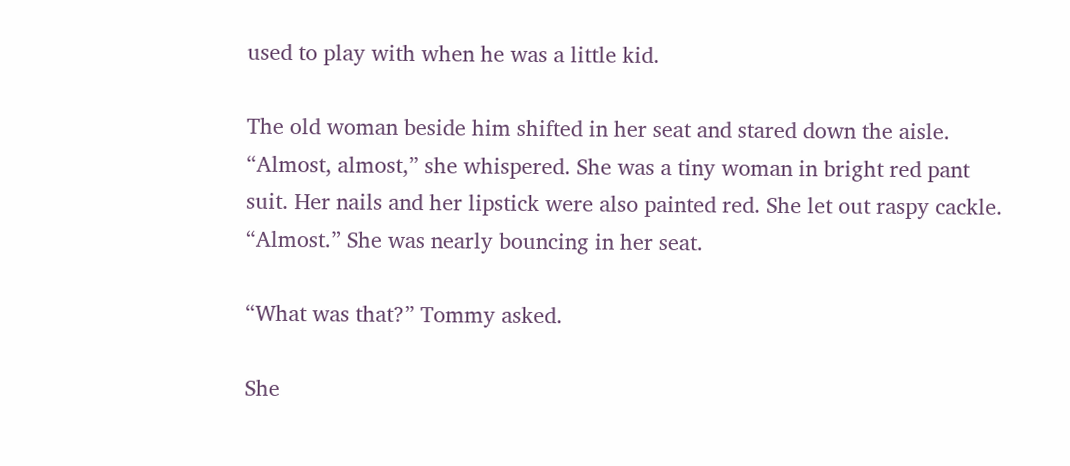used to play with when he was a little kid.

The old woman beside him shifted in her seat and stared down the aisle. “Almost, almost,” she whispered. She was a tiny woman in bright red pant suit. Her nails and her lipstick were also painted red. She let out raspy cackle. “Almost.” She was nearly bouncing in her seat.

“What was that?” Tommy asked.

She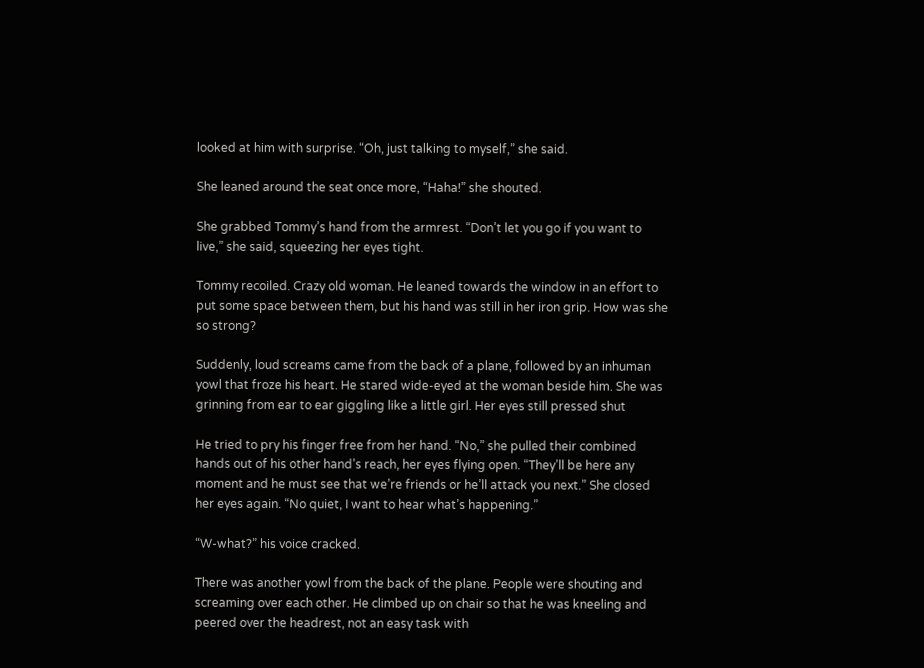looked at him with surprise. “Oh, just talking to myself,” she said.

She leaned around the seat once more, “Haha!” she shouted.

She grabbed Tommy’s hand from the armrest. “Don’t let you go if you want to live,” she said, squeezing her eyes tight.

Tommy recoiled. Crazy old woman. He leaned towards the window in an effort to put some space between them, but his hand was still in her iron grip. How was she so strong?

Suddenly, loud screams came from the back of a plane, followed by an inhuman yowl that froze his heart. He stared wide-eyed at the woman beside him. She was grinning from ear to ear giggling like a little girl. Her eyes still pressed shut

He tried to pry his finger free from her hand. “No,” she pulled their combined hands out of his other hand’s reach, her eyes flying open. “They’ll be here any moment and he must see that we’re friends or he’ll attack you next.” She closed her eyes again. “No quiet, I want to hear what’s happening.”

“W-what?” his voice cracked.

There was another yowl from the back of the plane. People were shouting and screaming over each other. He climbed up on chair so that he was kneeling and peered over the headrest, not an easy task with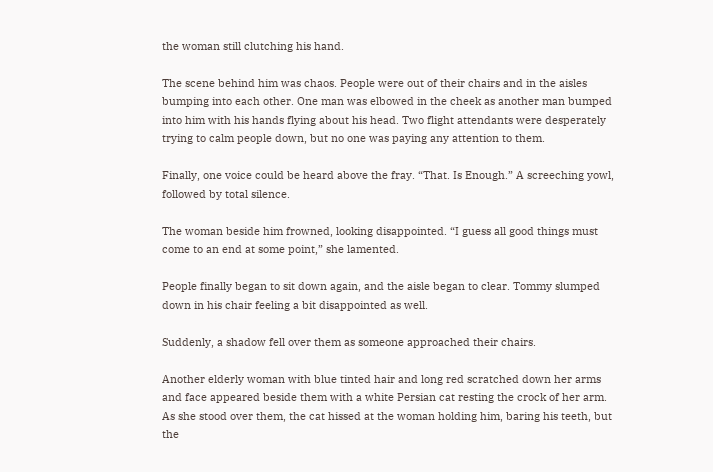the woman still clutching his hand.

The scene behind him was chaos. People were out of their chairs and in the aisles bumping into each other. One man was elbowed in the cheek as another man bumped into him with his hands flying about his head. Two flight attendants were desperately trying to calm people down, but no one was paying any attention to them.

Finally, one voice could be heard above the fray. “That. Is Enough.” A screeching yowl, followed by total silence.

The woman beside him frowned, looking disappointed. “I guess all good things must come to an end at some point,” she lamented.

People finally began to sit down again, and the aisle began to clear. Tommy slumped down in his chair feeling a bit disappointed as well.

Suddenly, a shadow fell over them as someone approached their chairs.

Another elderly woman with blue tinted hair and long red scratched down her arms and face appeared beside them with a white Persian cat resting the crock of her arm. As she stood over them, the cat hissed at the woman holding him, baring his teeth, but the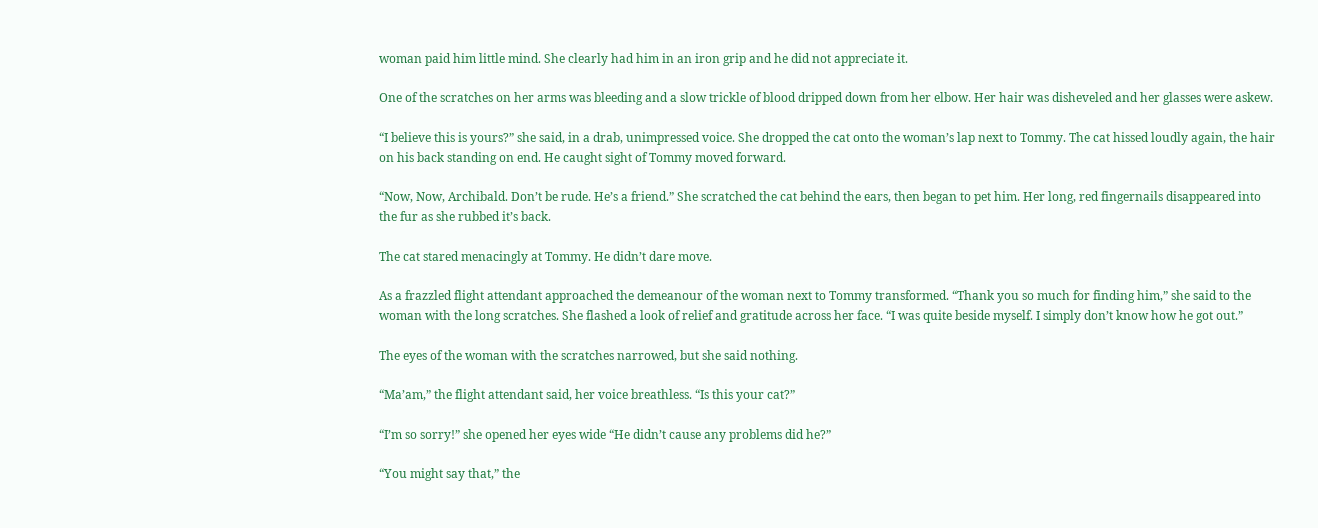woman paid him little mind. She clearly had him in an iron grip and he did not appreciate it.

One of the scratches on her arms was bleeding and a slow trickle of blood dripped down from her elbow. Her hair was disheveled and her glasses were askew.

“I believe this is yours?” she said, in a drab, unimpressed voice. She dropped the cat onto the woman’s lap next to Tommy. The cat hissed loudly again, the hair on his back standing on end. He caught sight of Tommy moved forward.

“Now, Now, Archibald. Don’t be rude. He’s a friend.” She scratched the cat behind the ears, then began to pet him. Her long, red fingernails disappeared into the fur as she rubbed it’s back.

The cat stared menacingly at Tommy. He didn’t dare move.

As a frazzled flight attendant approached the demeanour of the woman next to Tommy transformed. “Thank you so much for finding him,” she said to the woman with the long scratches. She flashed a look of relief and gratitude across her face. “I was quite beside myself. I simply don’t know how he got out.”

The eyes of the woman with the scratches narrowed, but she said nothing.

“Ma’am,” the flight attendant said, her voice breathless. “Is this your cat?”

“I’m so sorry!” she opened her eyes wide “He didn’t cause any problems did he?”

“You might say that,” the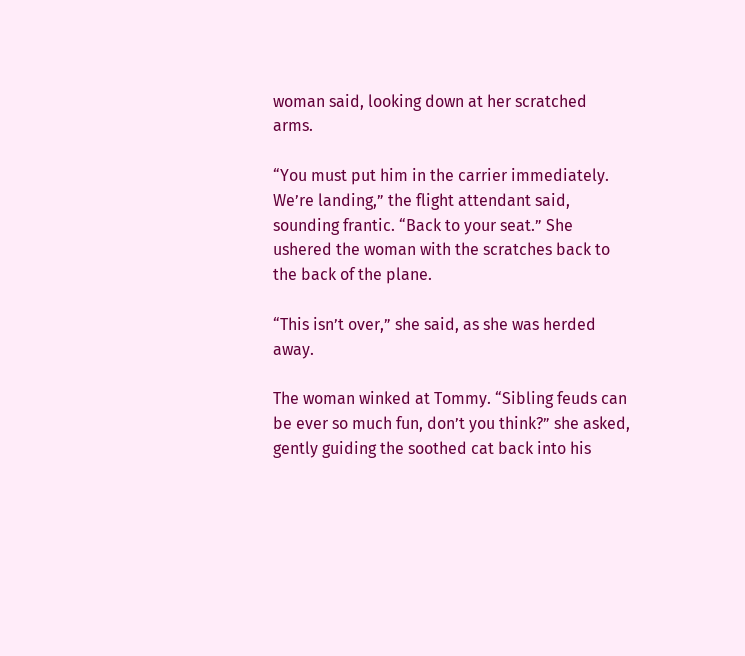woman said, looking down at her scratched arms.

“You must put him in the carrier immediately. We’re landing,” the flight attendant said, sounding frantic. “Back to your seat.” She ushered the woman with the scratches back to the back of the plane.

“This isn’t over,” she said, as she was herded away.

The woman winked at Tommy. “Sibling feuds can be ever so much fun, don’t you think?” she asked, gently guiding the soothed cat back into his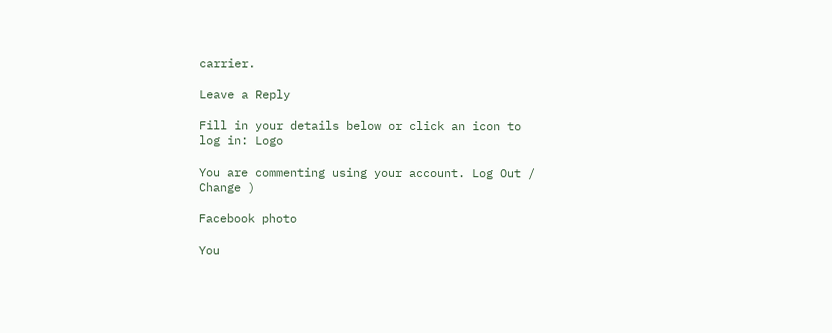carrier.

Leave a Reply

Fill in your details below or click an icon to log in: Logo

You are commenting using your account. Log Out /  Change )

Facebook photo

You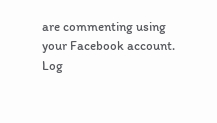are commenting using your Facebook account. Log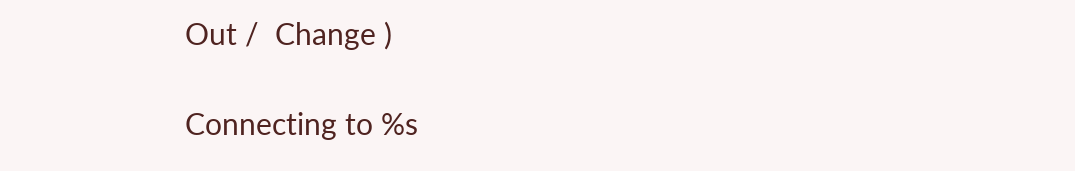Out /  Change )

Connecting to %s